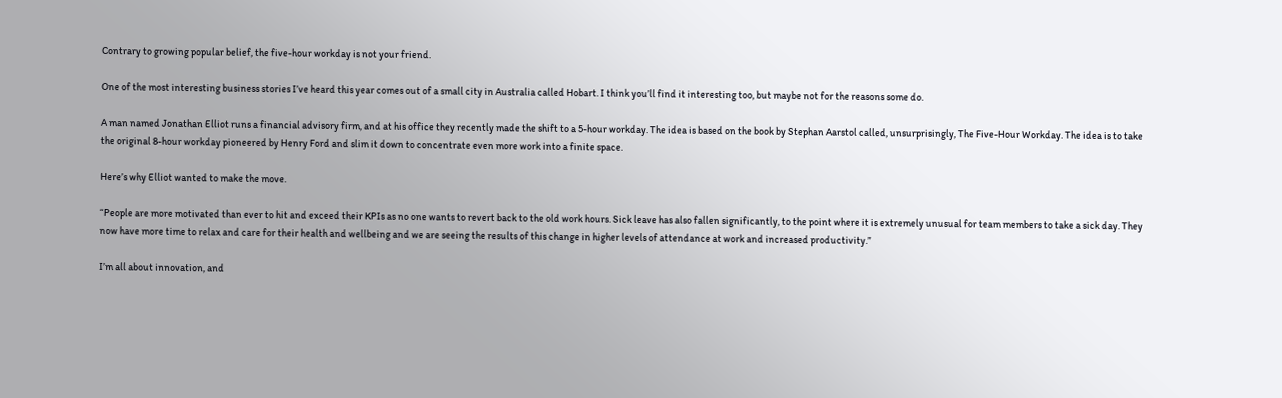Contrary to growing popular belief, the five-hour workday is not your friend.

One of the most interesting business stories I’ve heard this year comes out of a small city in Australia called Hobart. I think you’ll find it interesting too, but maybe not for the reasons some do.

A man named Jonathan Elliot runs a financial advisory firm, and at his office they recently made the shift to a 5-hour workday. The idea is based on the book by Stephan Aarstol called, unsurprisingly, The Five-Hour Workday. The idea is to take the original 8-hour workday pioneered by Henry Ford and slim it down to concentrate even more work into a finite space.

Here’s why Elliot wanted to make the move.

“People are more motivated than ever to hit and exceed their KPIs as no one wants to revert back to the old work hours. Sick leave has also fallen significantly, to the point where it is extremely unusual for team members to take a sick day. They now have more time to relax and care for their health and wellbeing and we are seeing the results of this change in higher levels of attendance at work and increased productivity.”

I’m all about innovation, and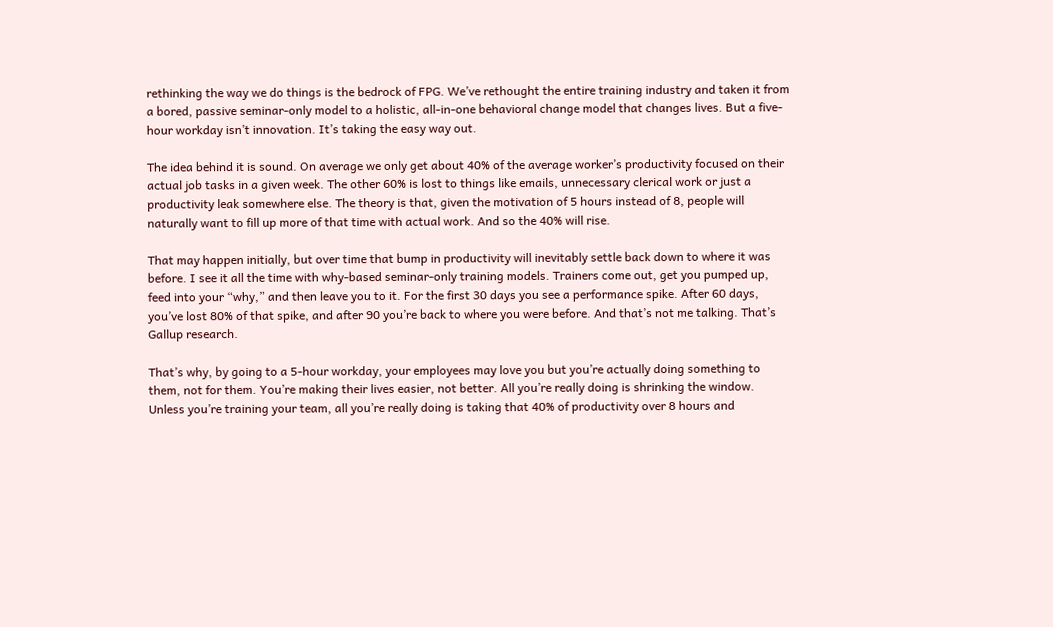rethinking the way we do things is the bedrock of FPG. We’ve rethought the entire training industry and taken it from a bored, passive seminar-only model to a holistic, all-in-one behavioral change model that changes lives. But a five-hour workday isn’t innovation. It’s taking the easy way out.

The idea behind it is sound. On average we only get about 40% of the average worker’s productivity focused on their actual job tasks in a given week. The other 60% is lost to things like emails, unnecessary clerical work or just a productivity leak somewhere else. The theory is that, given the motivation of 5 hours instead of 8, people will naturally want to fill up more of that time with actual work. And so the 40% will rise.

That may happen initially, but over time that bump in productivity will inevitably settle back down to where it was before. I see it all the time with why-based seminar-only training models. Trainers come out, get you pumped up, feed into your “why,” and then leave you to it. For the first 30 days you see a performance spike. After 60 days, you’ve lost 80% of that spike, and after 90 you’re back to where you were before. And that’s not me talking. That’s Gallup research.

That’s why, by going to a 5-hour workday, your employees may love you but you’re actually doing something to them, not for them. You’re making their lives easier, not better. All you’re really doing is shrinking the window. Unless you’re training your team, all you’re really doing is taking that 40% of productivity over 8 hours and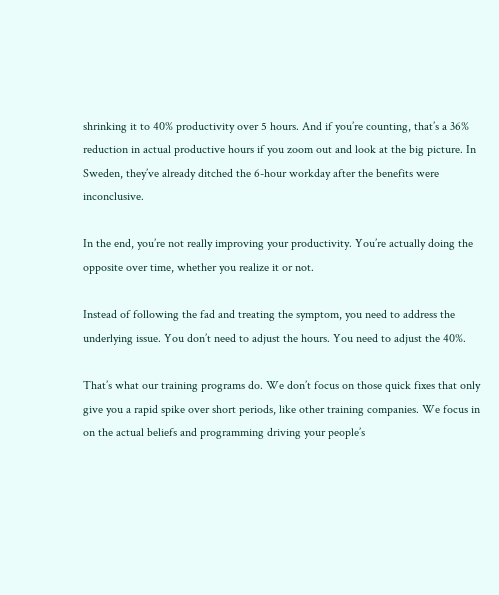shrinking it to 40% productivity over 5 hours. And if you’re counting, that’s a 36% reduction in actual productive hours if you zoom out and look at the big picture. In Sweden, they’ve already ditched the 6-hour workday after the benefits were inconclusive.

In the end, you’re not really improving your productivity. You’re actually doing the opposite over time, whether you realize it or not.

Instead of following the fad and treating the symptom, you need to address the underlying issue. You don’t need to adjust the hours. You need to adjust the 40%.

That’s what our training programs do. We don’t focus on those quick fixes that only give you a rapid spike over short periods, like other training companies. We focus in on the actual beliefs and programming driving your people’s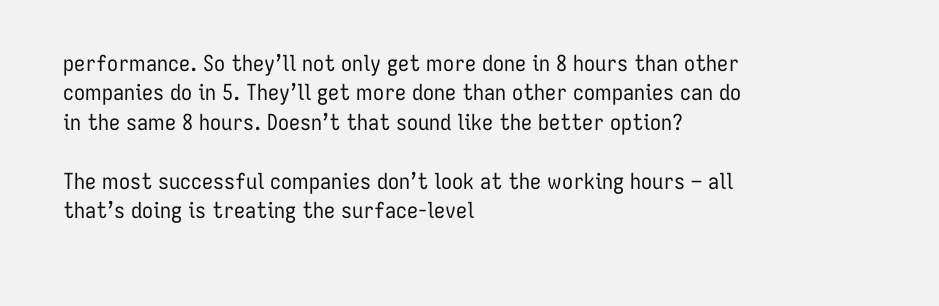performance. So they’ll not only get more done in 8 hours than other companies do in 5. They’ll get more done than other companies can do in the same 8 hours. Doesn’t that sound like the better option?

The most successful companies don’t look at the working hours – all that’s doing is treating the surface-level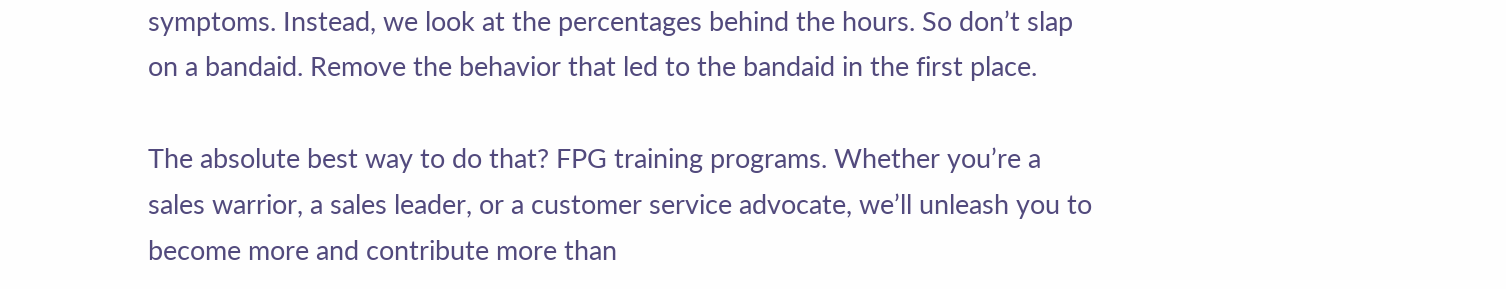symptoms. Instead, we look at the percentages behind the hours. So don’t slap on a bandaid. Remove the behavior that led to the bandaid in the first place.

The absolute best way to do that? FPG training programs. Whether you’re a sales warrior, a sales leader, or a customer service advocate, we’ll unleash you to become more and contribute more than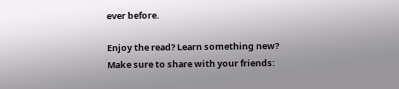ever before.

Enjoy the read? Learn something new?
Make sure to share with your friends: